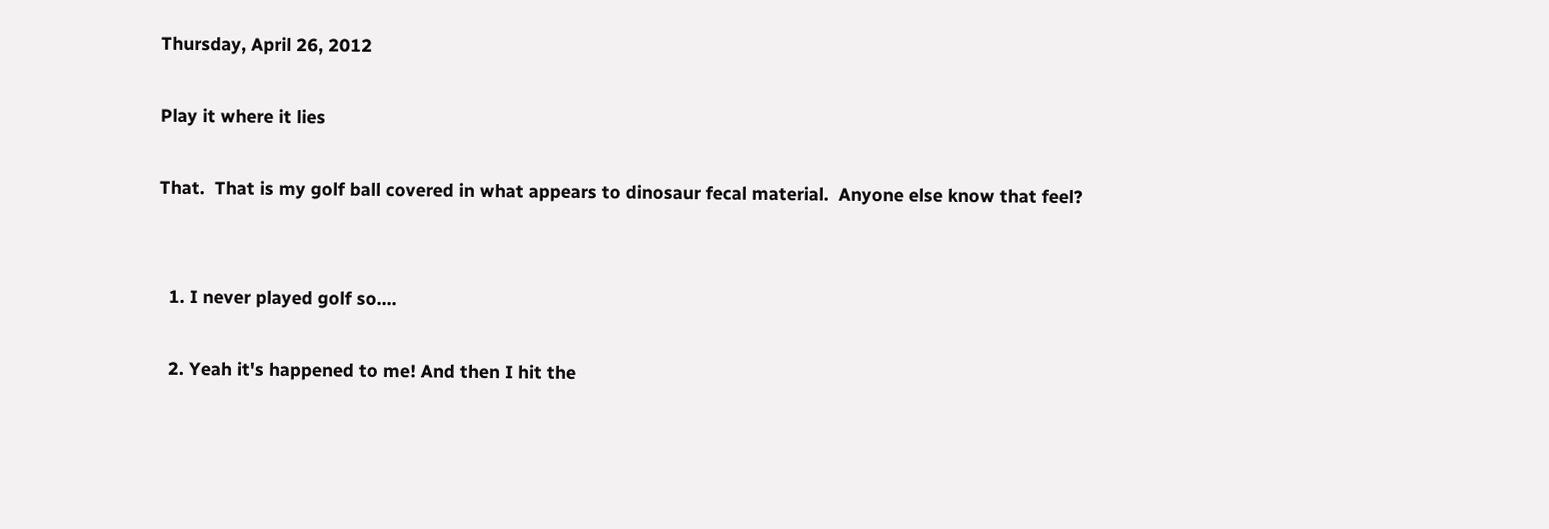Thursday, April 26, 2012

Play it where it lies

That.  That is my golf ball covered in what appears to dinosaur fecal material.  Anyone else know that feel?


  1. I never played golf so....

  2. Yeah it's happened to me! And then I hit the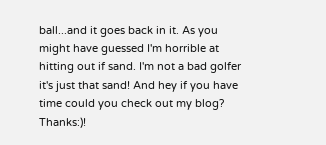ball...and it goes back in it. As you might have guessed I'm horrible at hitting out if sand. I'm not a bad golfer it's just that sand! And hey if you have time could you check out my blog? Thanks:)!